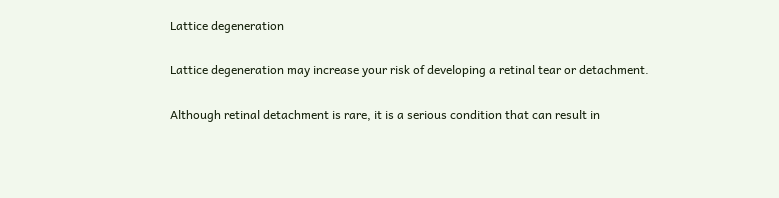Lattice degeneration

Lattice degeneration may increase your risk of developing a retinal tear or detachment.

Although retinal detachment is rare, it is a serious condition that can result in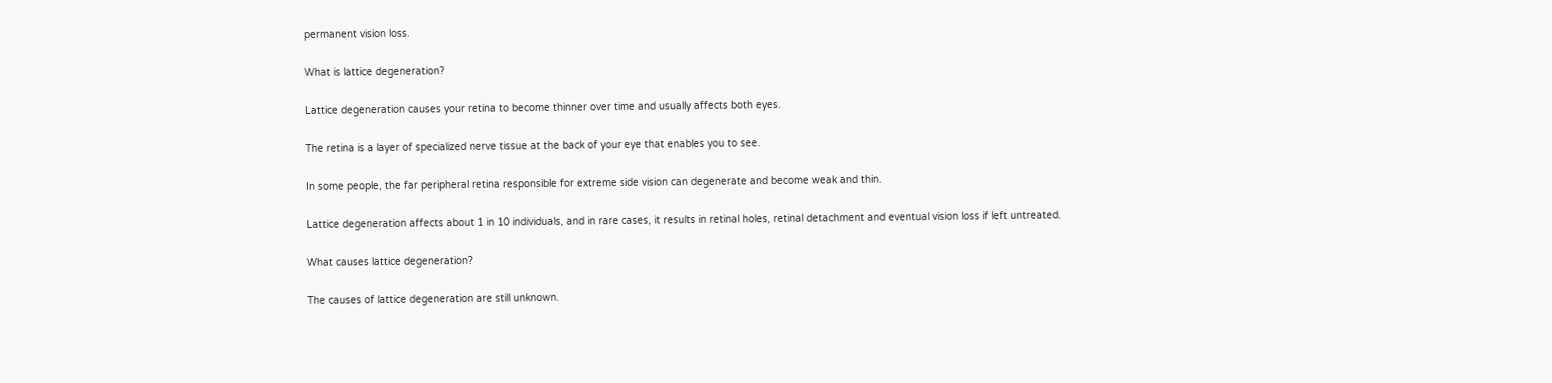permanent vision loss.

What is lattice degeneration?

Lattice degeneration causes your retina to become thinner over time and usually affects both eyes.

The retina is a layer of specialized nerve tissue at the back of your eye that enables you to see.

In some people, the far peripheral retina responsible for extreme side vision can degenerate and become weak and thin.

Lattice degeneration affects about 1 in 10 individuals, and in rare cases, it results in retinal holes, retinal detachment and eventual vision loss if left untreated.

What causes lattice degeneration?

The causes of lattice degeneration are still unknown.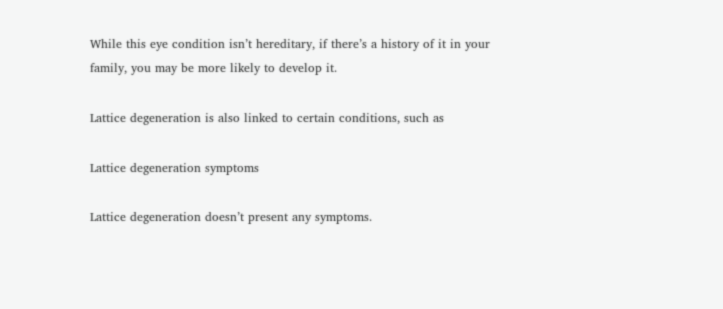While this eye condition isn’t hereditary, if there’s a history of it in your family, you may be more likely to develop it.

Lattice degeneration is also linked to certain conditions, such as

Lattice degeneration symptoms

Lattice degeneration doesn’t present any symptoms.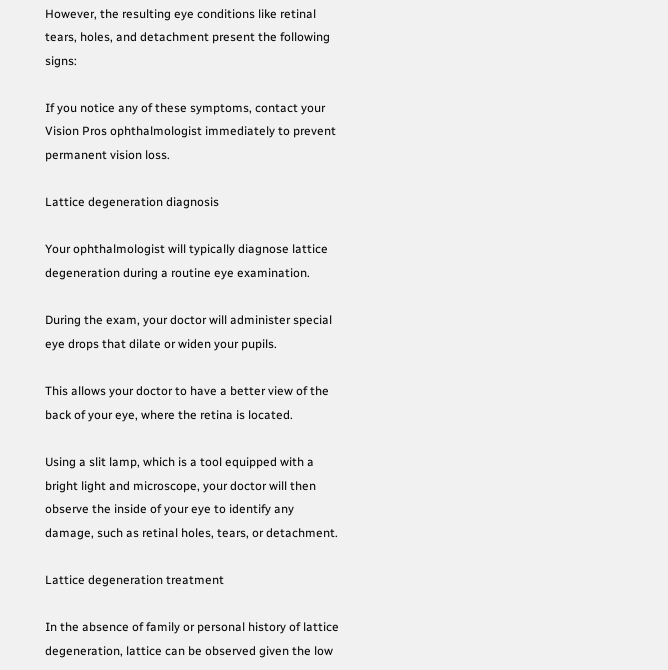However, the resulting eye conditions like retinal tears, holes, and detachment present the following signs:

If you notice any of these symptoms, contact your Vision Pros ophthalmologist immediately to prevent permanent vision loss.

Lattice degeneration diagnosis

Your ophthalmologist will typically diagnose lattice degeneration during a routine eye examination.

During the exam, your doctor will administer special eye drops that dilate or widen your pupils.

This allows your doctor to have a better view of the back of your eye, where the retina is located.

Using a slit lamp, which is a tool equipped with a bright light and microscope, your doctor will then observe the inside of your eye to identify any damage, such as retinal holes, tears, or detachment.

Lattice degeneration treatment

In the absence of family or personal history of lattice degeneration, lattice can be observed given the low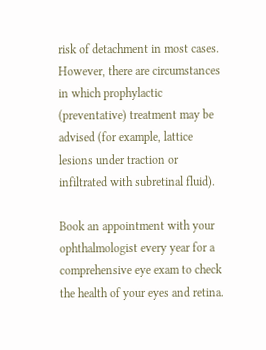risk of detachment in most cases. However, there are circumstances in which prophylactic (preventative) treatment may be advised (for example, lattice lesions under traction or infiltrated with subretinal fluid).

Book an appointment with your ophthalmologist every year for a comprehensive eye exam to check the health of your eyes and retina.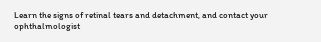Learn the signs of retinal tears and detachment, and contact your ophthalmologist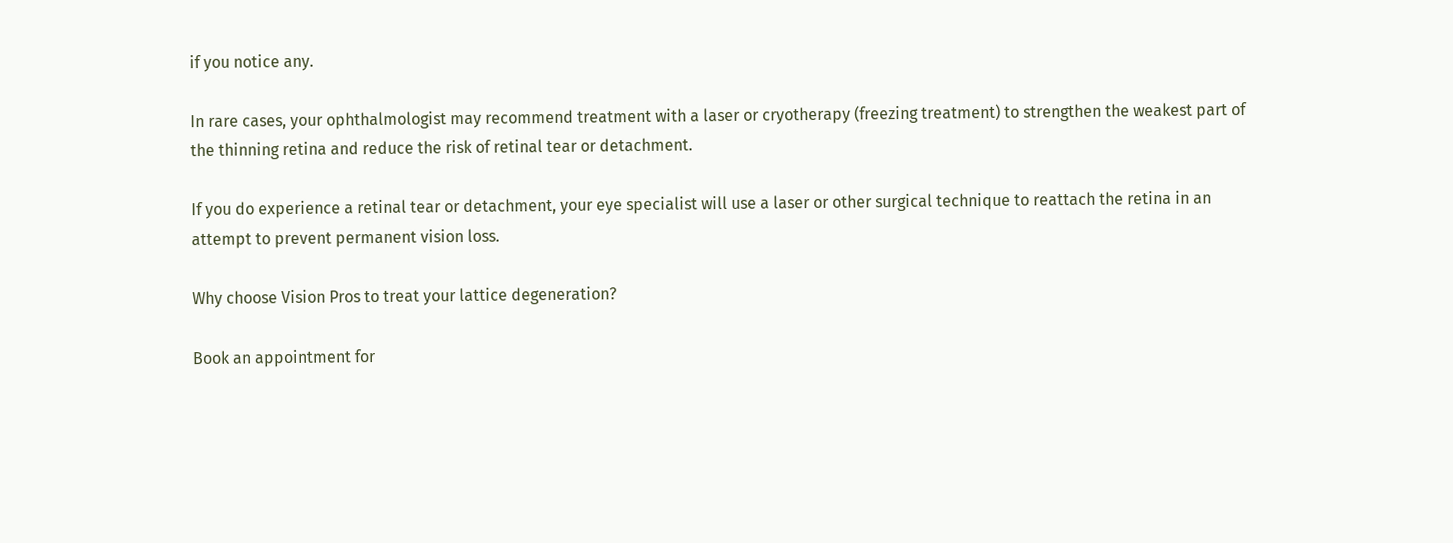if you notice any.

In rare cases, your ophthalmologist may recommend treatment with a laser or cryotherapy (freezing treatment) to strengthen the weakest part of the thinning retina and reduce the risk of retinal tear or detachment.

If you do experience a retinal tear or detachment, your eye specialist will use a laser or other surgical technique to reattach the retina in an attempt to prevent permanent vision loss.

Why choose Vision Pros to treat your lattice degeneration?

Book an appointment for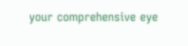your comprehensive eye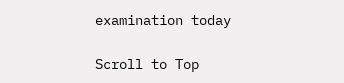examination today

Scroll to Top